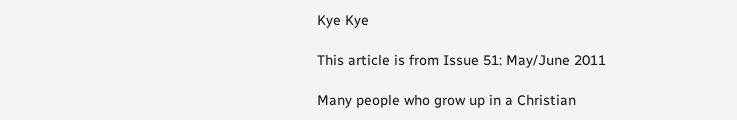Kye Kye

This article is from Issue 51: May/June 2011

Many people who grow up in a Christian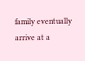family eventually arrive at a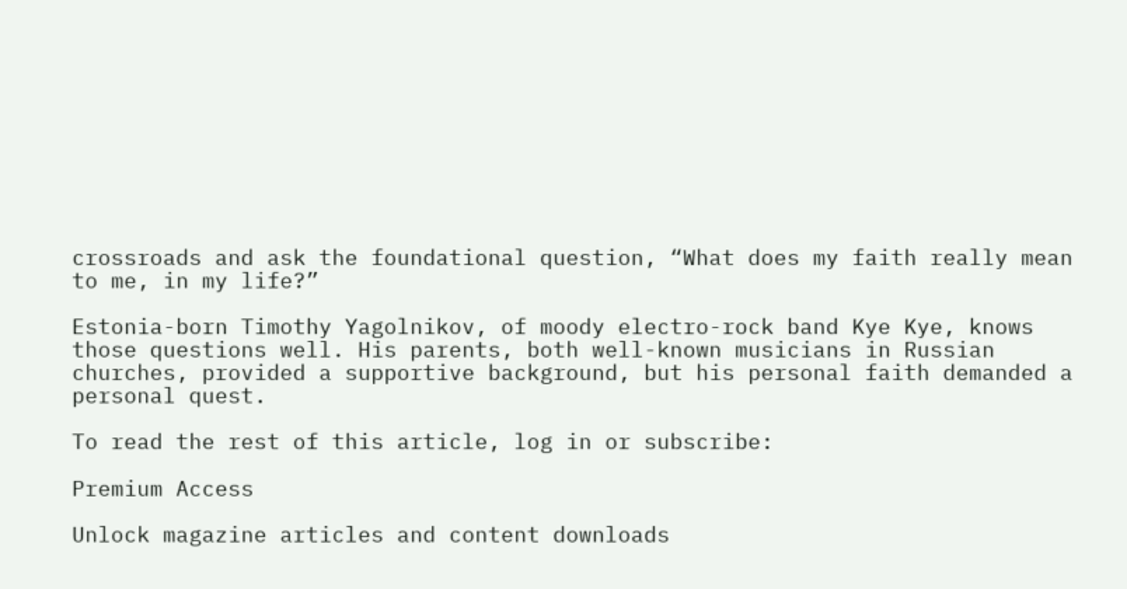crossroads and ask the foundational question, “What does my faith really mean to me, in my life?”

Estonia-born Timothy Yagolnikov, of moody electro-rock band Kye Kye, knows those questions well. His parents, both well-known musicians in Russian churches, provided a supportive background, but his personal faith demanded a personal quest.

To read the rest of this article, log in or subscribe:

Premium Access

Unlock magazine articles and content downloads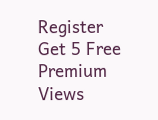Register Get 5 Free Premium Views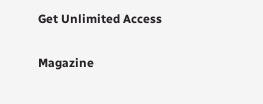Get Unlimited Access

Magazine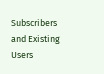Subscribers and Existing Users